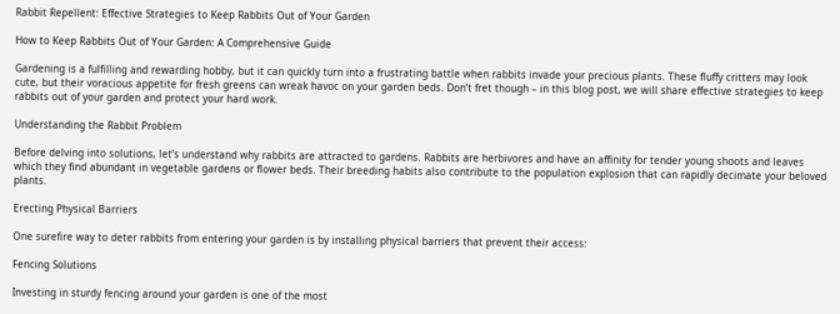Rabbit Repellent: Effective Strategies to Keep Rabbits Out of Your Garden

How to Keep Rabbits Out of Your Garden: A Comprehensive Guide

Gardening is a fulfilling and rewarding hobby, but it can quickly turn into a frustrating battle when rabbits invade your precious plants. These fluffy critters may look cute, but their voracious appetite for fresh greens can wreak havoc on your garden beds. Don’t fret though – in this blog post, we will share effective strategies to keep rabbits out of your garden and protect your hard work.

Understanding the Rabbit Problem

Before delving into solutions, let’s understand why rabbits are attracted to gardens. Rabbits are herbivores and have an affinity for tender young shoots and leaves which they find abundant in vegetable gardens or flower beds. Their breeding habits also contribute to the population explosion that can rapidly decimate your beloved plants.

Erecting Physical Barriers

One surefire way to deter rabbits from entering your garden is by installing physical barriers that prevent their access:

Fencing Solutions

Investing in sturdy fencing around your garden is one of the most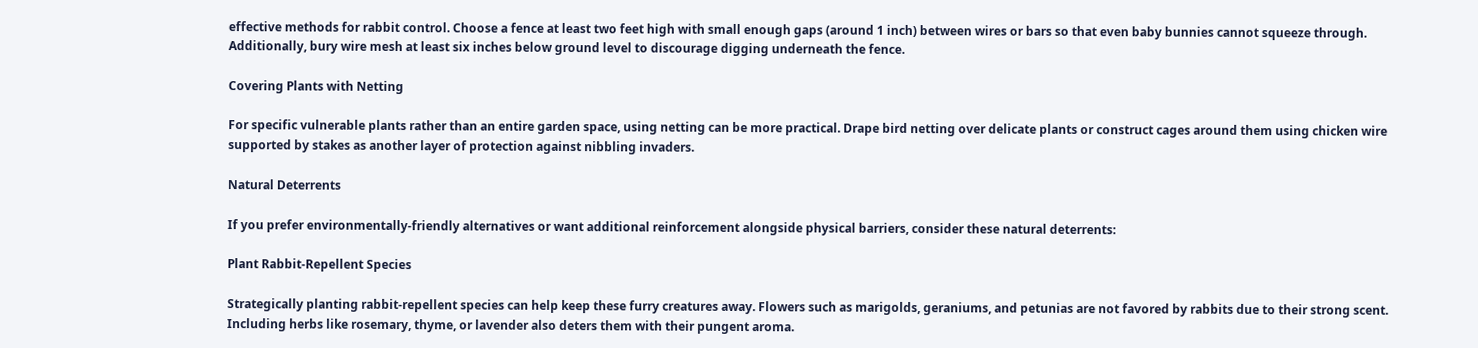effective methods for rabbit control. Choose a fence at least two feet high with small enough gaps (around 1 inch) between wires or bars so that even baby bunnies cannot squeeze through. Additionally, bury wire mesh at least six inches below ground level to discourage digging underneath the fence.

Covering Plants with Netting

For specific vulnerable plants rather than an entire garden space, using netting can be more practical. Drape bird netting over delicate plants or construct cages around them using chicken wire supported by stakes as another layer of protection against nibbling invaders.

Natural Deterrents

If you prefer environmentally-friendly alternatives or want additional reinforcement alongside physical barriers, consider these natural deterrents:

Plant Rabbit-Repellent Species

Strategically planting rabbit-repellent species can help keep these furry creatures away. Flowers such as marigolds, geraniums, and petunias are not favored by rabbits due to their strong scent. Including herbs like rosemary, thyme, or lavender also deters them with their pungent aroma.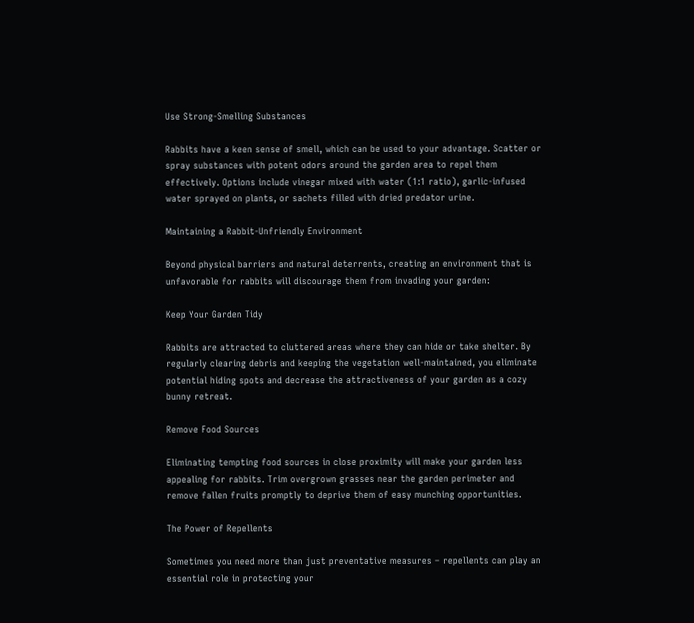Use Strong-Smelling Substances

Rabbits have a keen sense of smell, which can be used to your advantage. Scatter or spray substances with potent odors around the garden area to repel them effectively. Options include vinegar mixed with water (1:1 ratio), garlic-infused water sprayed on plants, or sachets filled with dried predator urine.

Maintaining a Rabbit-Unfriendly Environment

Beyond physical barriers and natural deterrents, creating an environment that is unfavorable for rabbits will discourage them from invading your garden:

Keep Your Garden Tidy

Rabbits are attracted to cluttered areas where they can hide or take shelter. By regularly clearing debris and keeping the vegetation well-maintained, you eliminate potential hiding spots and decrease the attractiveness of your garden as a cozy bunny retreat.

Remove Food Sources

Eliminating tempting food sources in close proximity will make your garden less appealing for rabbits. Trim overgrown grasses near the garden perimeter and remove fallen fruits promptly to deprive them of easy munching opportunities.

The Power of Repellents

Sometimes you need more than just preventative measures – repellents can play an essential role in protecting your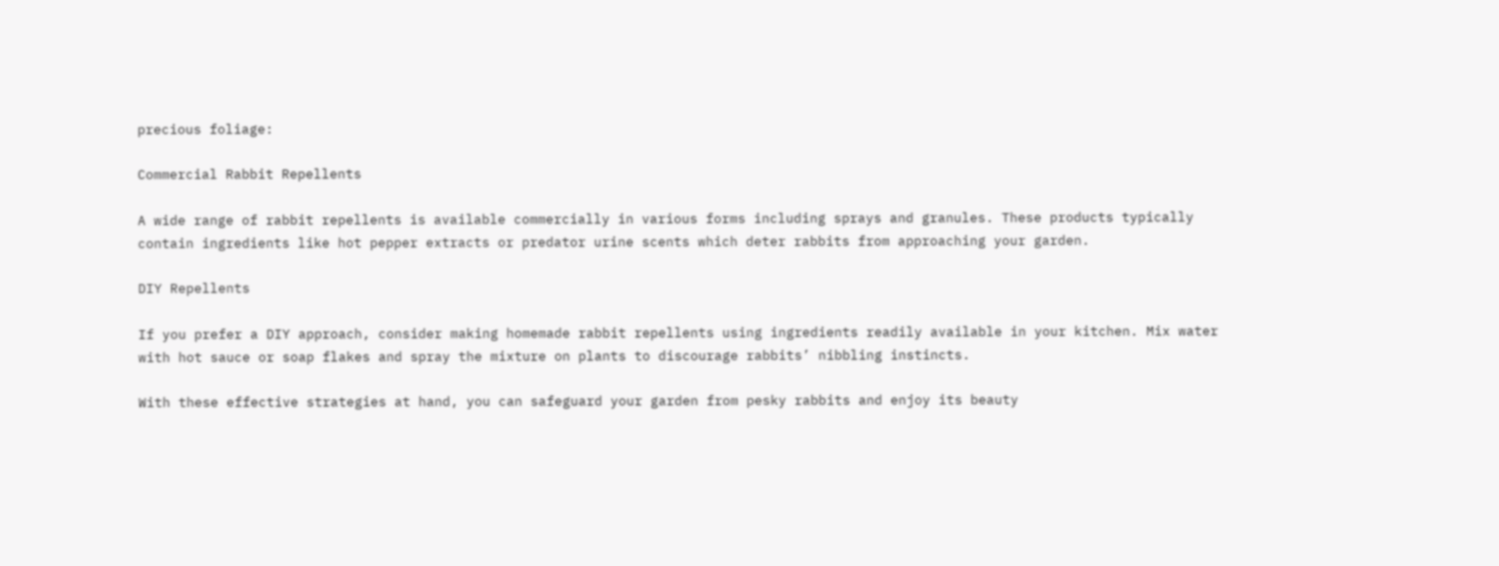precious foliage:

Commercial Rabbit Repellents

A wide range of rabbit repellents is available commercially in various forms including sprays and granules. These products typically contain ingredients like hot pepper extracts or predator urine scents which deter rabbits from approaching your garden.

DIY Repellents

If you prefer a DIY approach, consider making homemade rabbit repellents using ingredients readily available in your kitchen. Mix water with hot sauce or soap flakes and spray the mixture on plants to discourage rabbits’ nibbling instincts.

With these effective strategies at hand, you can safeguard your garden from pesky rabbits and enjoy its beauty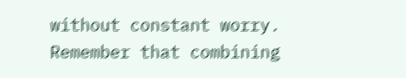without constant worry. Remember that combining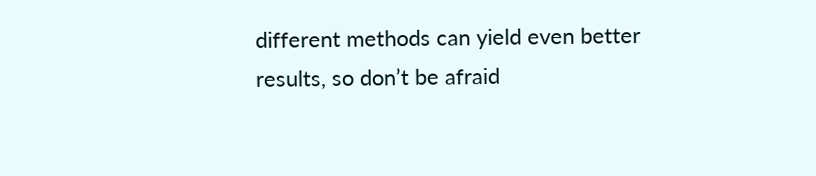different methods can yield even better results, so don’t be afraid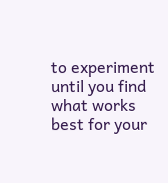to experiment until you find what works best for your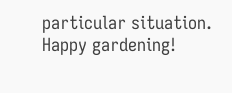particular situation. Happy gardening!